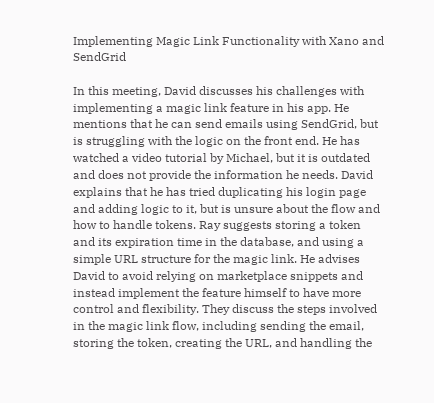Implementing Magic Link Functionality with Xano and SendGrid

In this meeting, David discusses his challenges with implementing a magic link feature in his app. He mentions that he can send emails using SendGrid, but is struggling with the logic on the front end. He has watched a video tutorial by Michael, but it is outdated and does not provide the information he needs. David explains that he has tried duplicating his login page and adding logic to it, but is unsure about the flow and how to handle tokens. Ray suggests storing a token and its expiration time in the database, and using a simple URL structure for the magic link. He advises David to avoid relying on marketplace snippets and instead implement the feature himself to have more control and flexibility. They discuss the steps involved in the magic link flow, including sending the email, storing the token, creating the URL, and handling the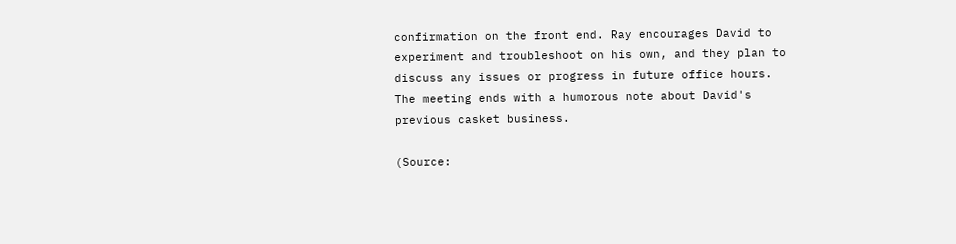confirmation on the front end. Ray encourages David to experiment and troubleshoot on his own, and they plan to discuss any issues or progress in future office hours. The meeting ends with a humorous note about David's previous casket business.

(Source: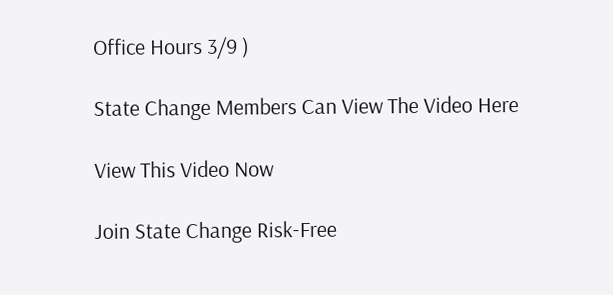Office Hours 3/9 )

State Change Members Can View The Video Here

View This Video Now

Join State Change Risk-Free